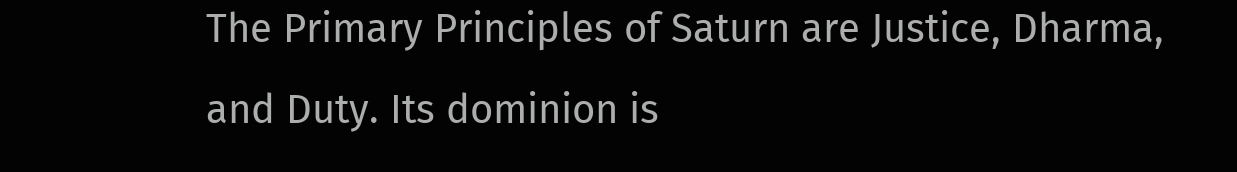The Primary Principles of Saturn are Justice, Dharma, and Duty. Its dominion is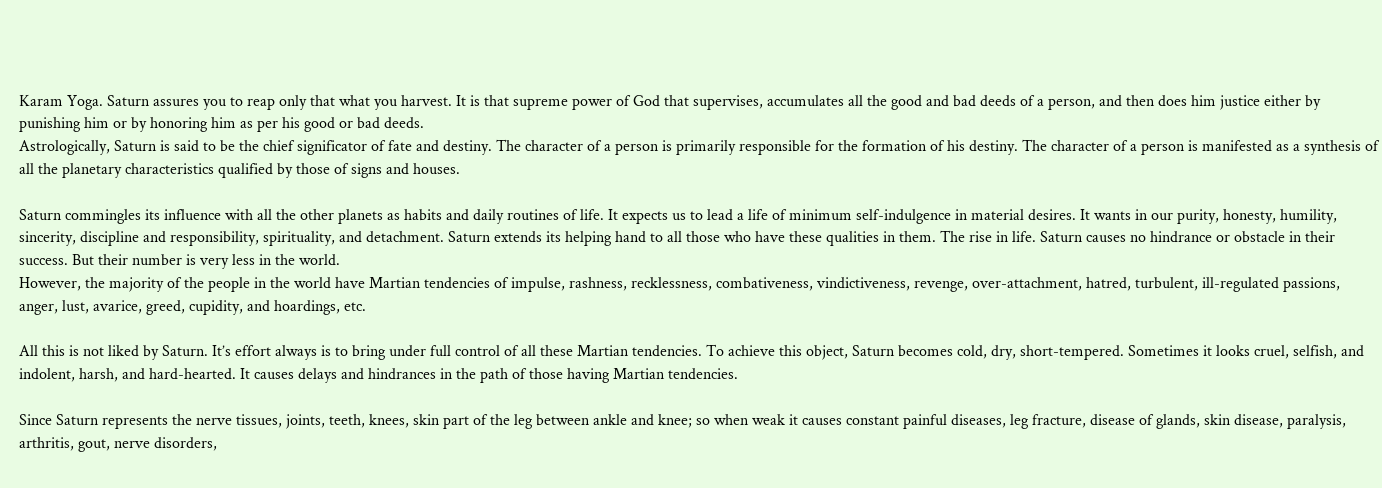Karam Yoga. Saturn assures you to reap only that what you harvest. It is that supreme power of God that supervises, accumulates all the good and bad deeds of a person, and then does him justice either by punishing him or by honoring him as per his good or bad deeds.
Astrologically, Saturn is said to be the chief significator of fate and destiny. The character of a person is primarily responsible for the formation of his destiny. The character of a person is manifested as a synthesis of all the planetary characteristics qualified by those of signs and houses.

Saturn commingles its influence with all the other planets as habits and daily routines of life. It expects us to lead a life of minimum self-indulgence in material desires. It wants in our purity, honesty, humility, sincerity, discipline and responsibility, spirituality, and detachment. Saturn extends its helping hand to all those who have these qualities in them. The rise in life. Saturn causes no hindrance or obstacle in their success. But their number is very less in the world.
However, the majority of the people in the world have Martian tendencies of impulse, rashness, recklessness, combativeness, vindictiveness, revenge, over-attachment, hatred, turbulent, ill-regulated passions, anger, lust, avarice, greed, cupidity, and hoardings, etc.

All this is not liked by Saturn. It’s effort always is to bring under full control of all these Martian tendencies. To achieve this object, Saturn becomes cold, dry, short-tempered. Sometimes it looks cruel, selfish, and indolent, harsh, and hard-hearted. It causes delays and hindrances in the path of those having Martian tendencies.

Since Saturn represents the nerve tissues, joints, teeth, knees, skin part of the leg between ankle and knee; so when weak it causes constant painful diseases, leg fracture, disease of glands, skin disease, paralysis, arthritis, gout, nerve disorders,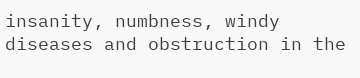insanity, numbness, windy diseases and obstruction in the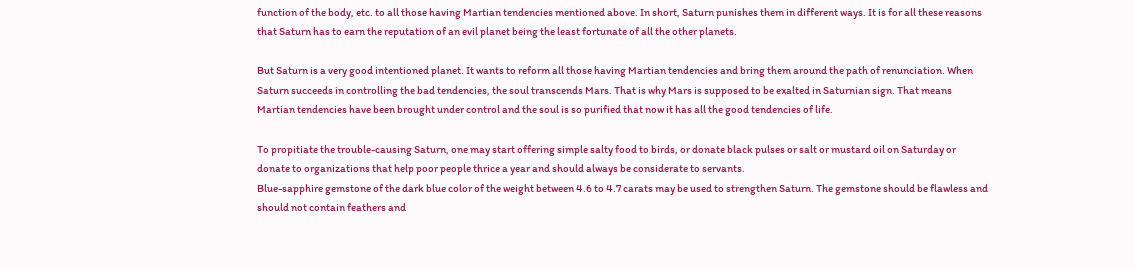function of the body, etc. to all those having Martian tendencies mentioned above. In short, Saturn punishes them in different ways. It is for all these reasons that Saturn has to earn the reputation of an evil planet being the least fortunate of all the other planets.

But Saturn is a very good intentioned planet. It wants to reform all those having Martian tendencies and bring them around the path of renunciation. When Saturn succeeds in controlling the bad tendencies, the soul transcends Mars. That is why Mars is supposed to be exalted in Saturnian sign. That means Martian tendencies have been brought under control and the soul is so purified that now it has all the good tendencies of life.

To propitiate the trouble-causing Saturn, one may start offering simple salty food to birds, or donate black pulses or salt or mustard oil on Saturday or donate to organizations that help poor people thrice a year and should always be considerate to servants.
Blue-sapphire gemstone of the dark blue color of the weight between 4.6 to 4.7 carats may be used to strengthen Saturn. The gemstone should be flawless and should not contain feathers and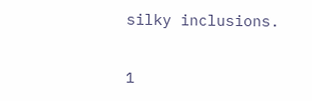silky inclusions.


1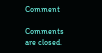Comment

Comments are closed.